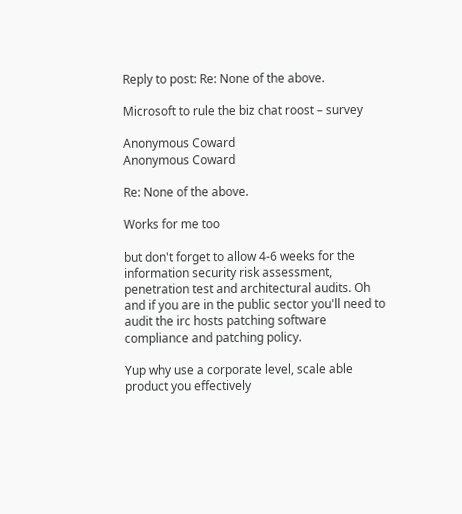Reply to post: Re: None of the above.

Microsoft to rule the biz chat roost – survey

Anonymous Coward
Anonymous Coward

Re: None of the above.

Works for me too

but don't forget to allow 4-6 weeks for the information security risk assessment, penetration test and architectural audits. Oh and if you are in the public sector you'll need to audit the irc hosts patching software compliance and patching policy.

Yup why use a corporate level, scale able product you effectively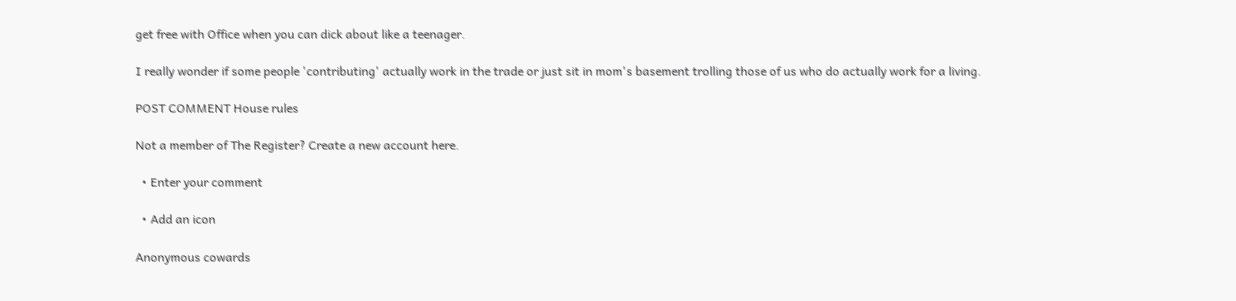get free with Office when you can dick about like a teenager.

I really wonder if some people 'contributing' actually work in the trade or just sit in mom's basement trolling those of us who do actually work for a living.

POST COMMENT House rules

Not a member of The Register? Create a new account here.

  • Enter your comment

  • Add an icon

Anonymous cowards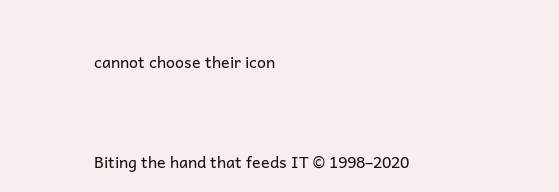cannot choose their icon


Biting the hand that feeds IT © 1998–2020